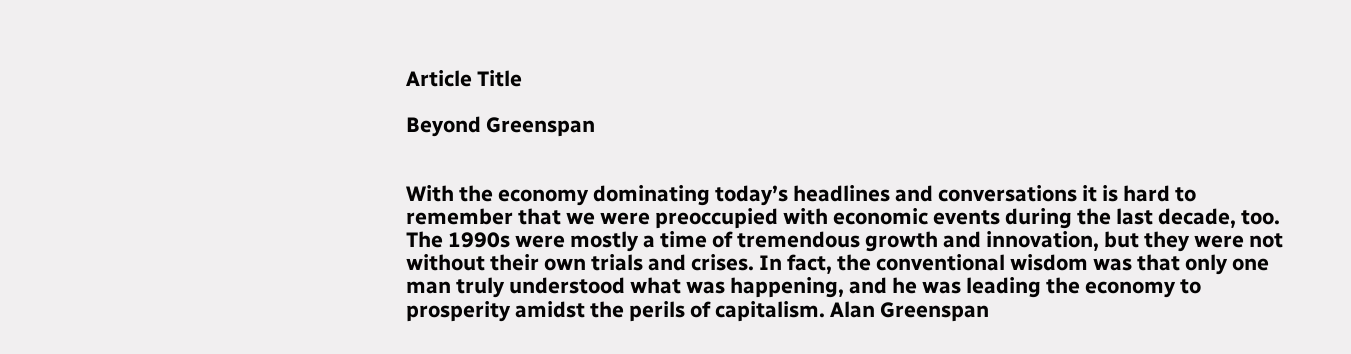Article Title

Beyond Greenspan


With the economy dominating today’s headlines and conversations it is hard to remember that we were preoccupied with economic events during the last decade, too. The 1990s were mostly a time of tremendous growth and innovation, but they were not without their own trials and crises. In fact, the conventional wisdom was that only one man truly understood what was happening, and he was leading the economy to prosperity amidst the perils of capitalism. Alan Greenspan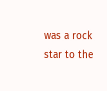was a rock star to the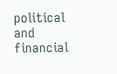political and financial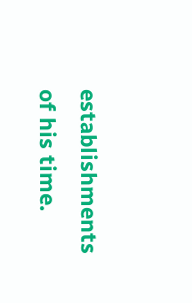establishments of his time.